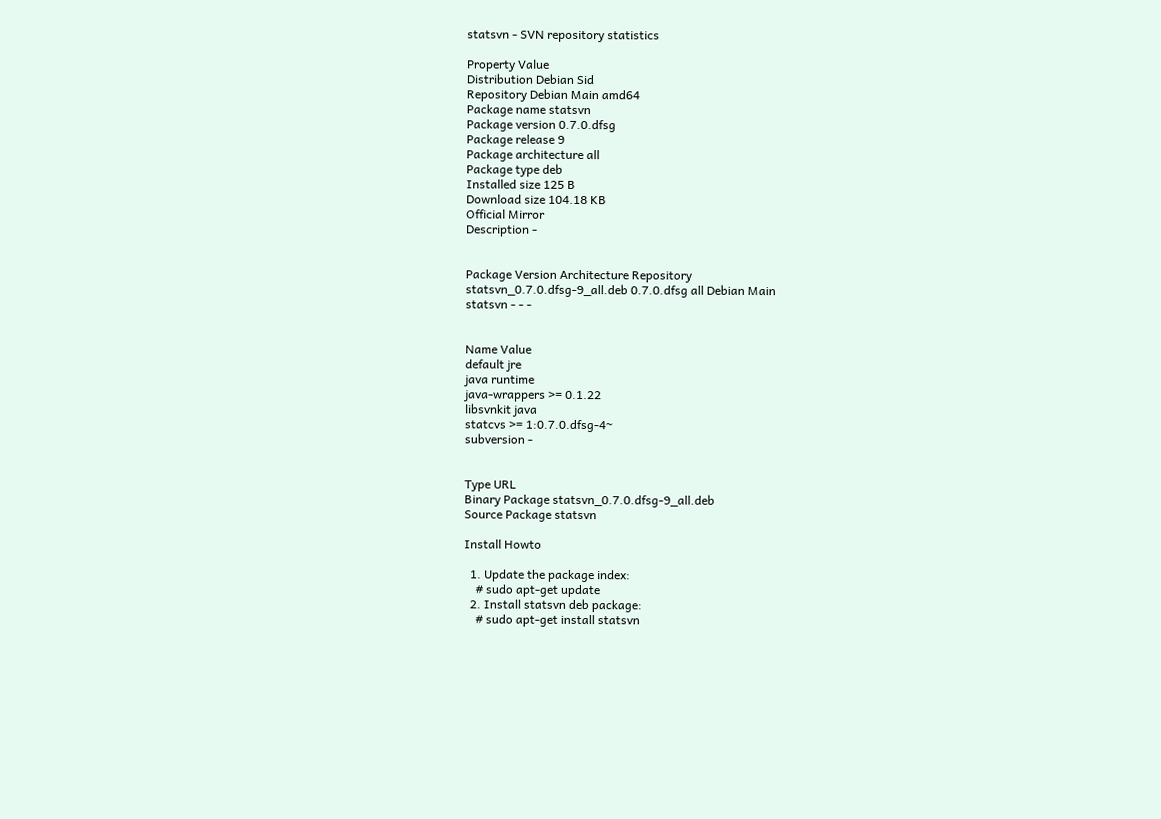statsvn - SVN repository statistics

Property Value
Distribution Debian Sid
Repository Debian Main amd64
Package name statsvn
Package version 0.7.0.dfsg
Package release 9
Package architecture all
Package type deb
Installed size 125 B
Download size 104.18 KB
Official Mirror
Description -


Package Version Architecture Repository
statsvn_0.7.0.dfsg-9_all.deb 0.7.0.dfsg all Debian Main
statsvn - - -


Name Value
default jre
java runtime
java-wrappers >= 0.1.22
libsvnkit java
statcvs >= 1:0.7.0.dfsg-4~
subversion -


Type URL
Binary Package statsvn_0.7.0.dfsg-9_all.deb
Source Package statsvn

Install Howto

  1. Update the package index:
    # sudo apt-get update
  2. Install statsvn deb package:
    # sudo apt-get install statsvn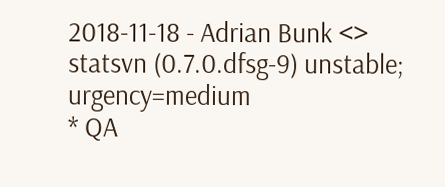2018-11-18 - Adrian Bunk <>
statsvn (0.7.0.dfsg-9) unstable; urgency=medium
* QA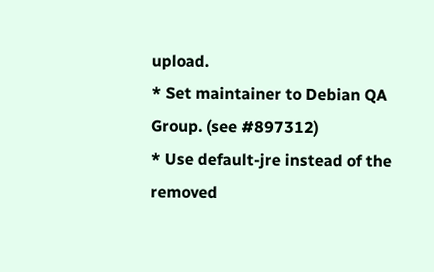upload.
* Set maintainer to Debian QA Group. (see #897312)
* Use default-jre instead of the removed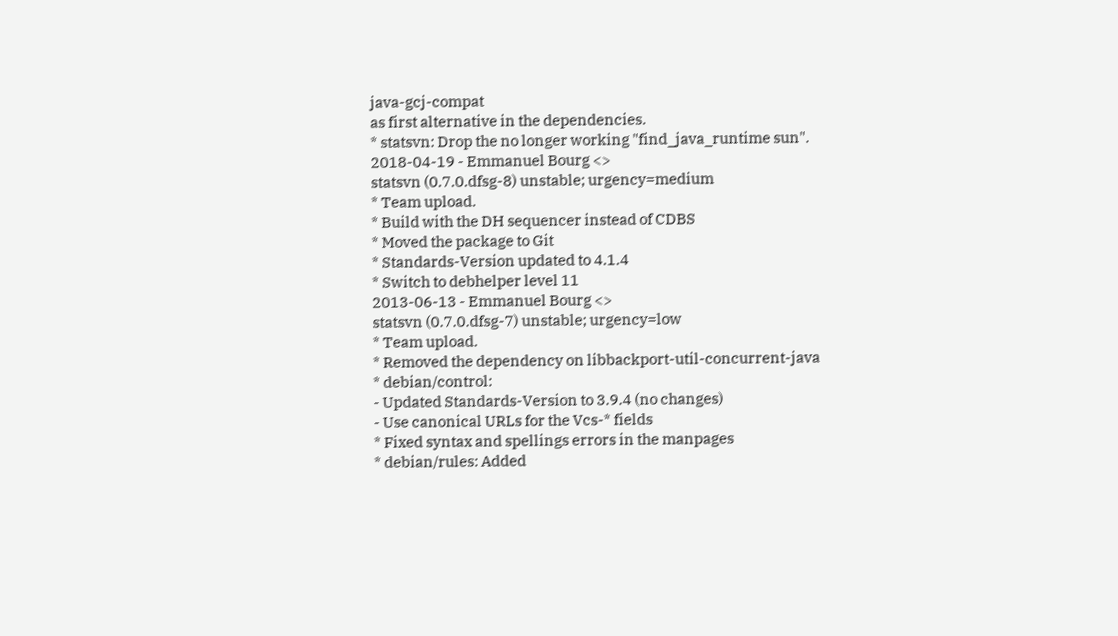java-gcj-compat
as first alternative in the dependencies.
* statsvn: Drop the no longer working "find_java_runtime sun".
2018-04-19 - Emmanuel Bourg <>
statsvn (0.7.0.dfsg-8) unstable; urgency=medium
* Team upload.
* Build with the DH sequencer instead of CDBS
* Moved the package to Git
* Standards-Version updated to 4.1.4
* Switch to debhelper level 11
2013-06-13 - Emmanuel Bourg <>
statsvn (0.7.0.dfsg-7) unstable; urgency=low
* Team upload.
* Removed the dependency on libbackport-util-concurrent-java
* debian/control:
- Updated Standards-Version to 3.9.4 (no changes)
- Use canonical URLs for the Vcs-* fields
* Fixed syntax and spellings errors in the manpages
* debian/rules: Added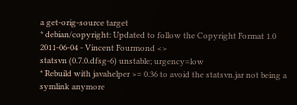a get-orig-source target
* debian/copyright: Updated to follow the Copyright Format 1.0
2011-06-04 - Vincent Fourmond <>
statsvn (0.7.0.dfsg-6) unstable; urgency=low
* Rebuild with javahelper >= 0.36 to avoid the statsvn.jar not being a
symlink anymore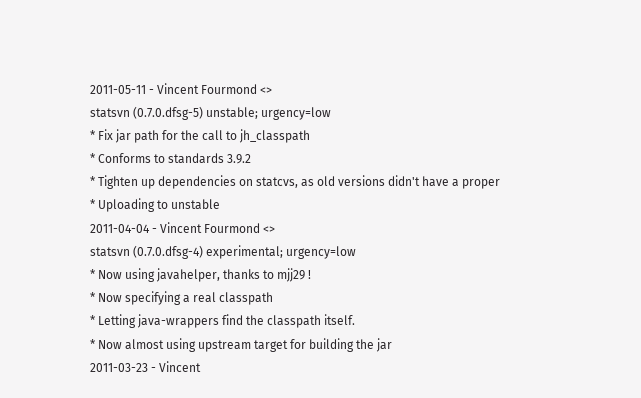2011-05-11 - Vincent Fourmond <>
statsvn (0.7.0.dfsg-5) unstable; urgency=low
* Fix jar path for the call to jh_classpath
* Conforms to standards 3.9.2
* Tighten up dependencies on statcvs, as old versions didn't have a proper
* Uploading to unstable
2011-04-04 - Vincent Fourmond <>
statsvn (0.7.0.dfsg-4) experimental; urgency=low
* Now using javahelper, thanks to mjj29 !
* Now specifying a real classpath
* Letting java-wrappers find the classpath itself.
* Now almost using upstream target for building the jar
2011-03-23 - Vincent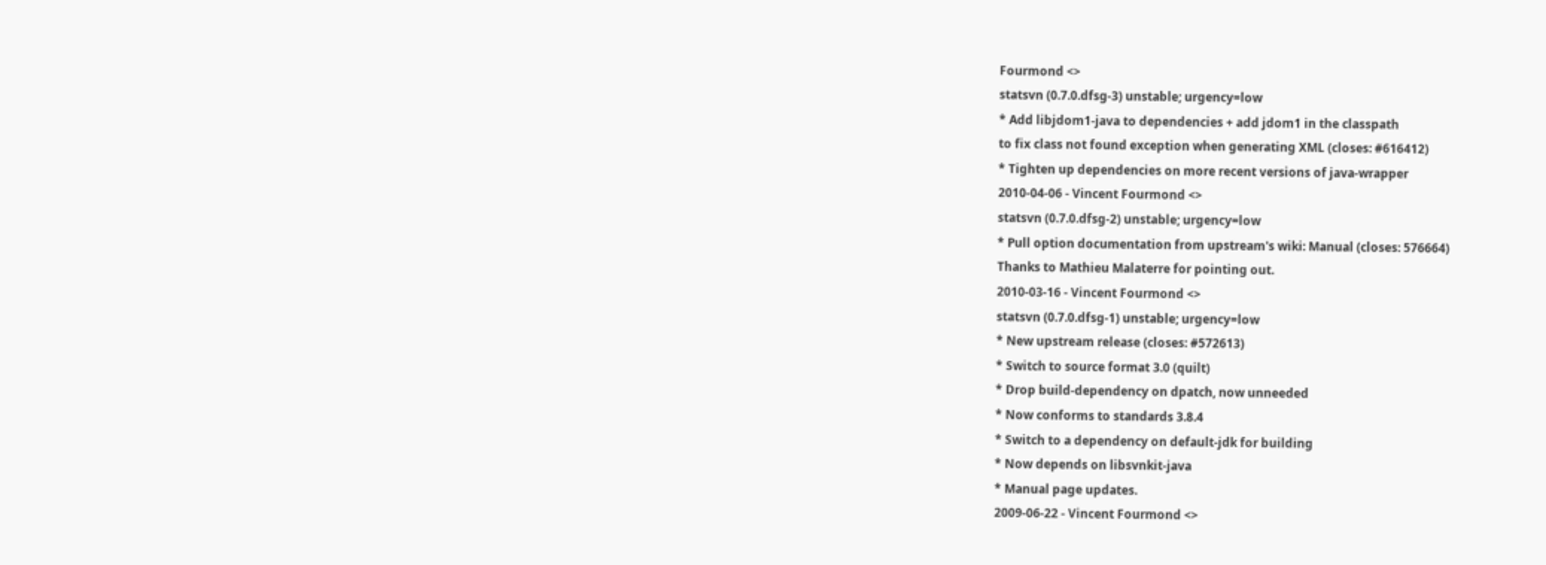Fourmond <>
statsvn (0.7.0.dfsg-3) unstable; urgency=low
* Add libjdom1-java to dependencies + add jdom1 in the classpath
to fix class not found exception when generating XML (closes: #616412)
* Tighten up dependencies on more recent versions of java-wrapper
2010-04-06 - Vincent Fourmond <>
statsvn (0.7.0.dfsg-2) unstable; urgency=low
* Pull option documentation from upstream's wiki: Manual (closes: 576664)
Thanks to Mathieu Malaterre for pointing out.
2010-03-16 - Vincent Fourmond <>
statsvn (0.7.0.dfsg-1) unstable; urgency=low
* New upstream release (closes: #572613)
* Switch to source format 3.0 (quilt)
* Drop build-dependency on dpatch, now unneeded
* Now conforms to standards 3.8.4
* Switch to a dependency on default-jdk for building
* Now depends on libsvnkit-java
* Manual page updates.
2009-06-22 - Vincent Fourmond <>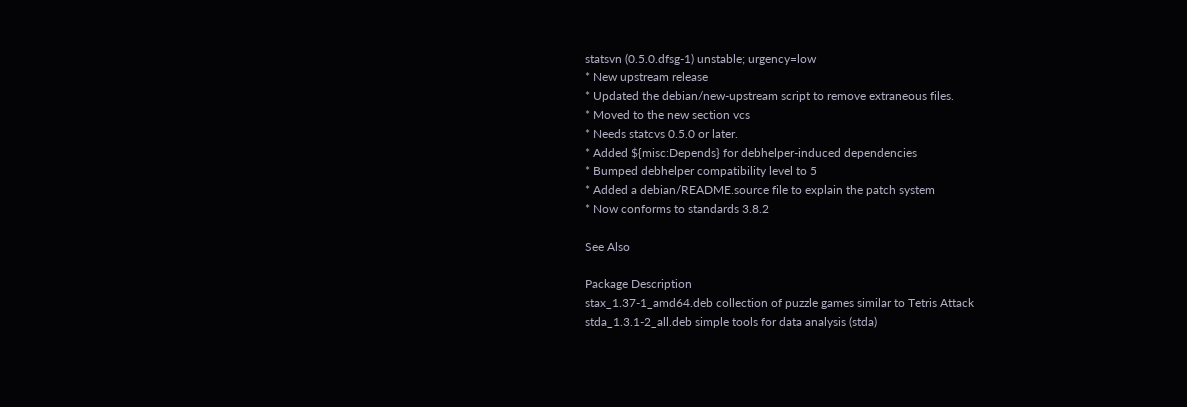statsvn (0.5.0.dfsg-1) unstable; urgency=low
* New upstream release
* Updated the debian/new-upstream script to remove extraneous files.
* Moved to the new section vcs
* Needs statcvs 0.5.0 or later.
* Added ${misc:Depends} for debhelper-induced dependencies
* Bumped debhelper compatibility level to 5
* Added a debian/README.source file to explain the patch system
* Now conforms to standards 3.8.2

See Also

Package Description
stax_1.37-1_amd64.deb collection of puzzle games similar to Tetris Attack
stda_1.3.1-2_all.deb simple tools for data analysis (stda)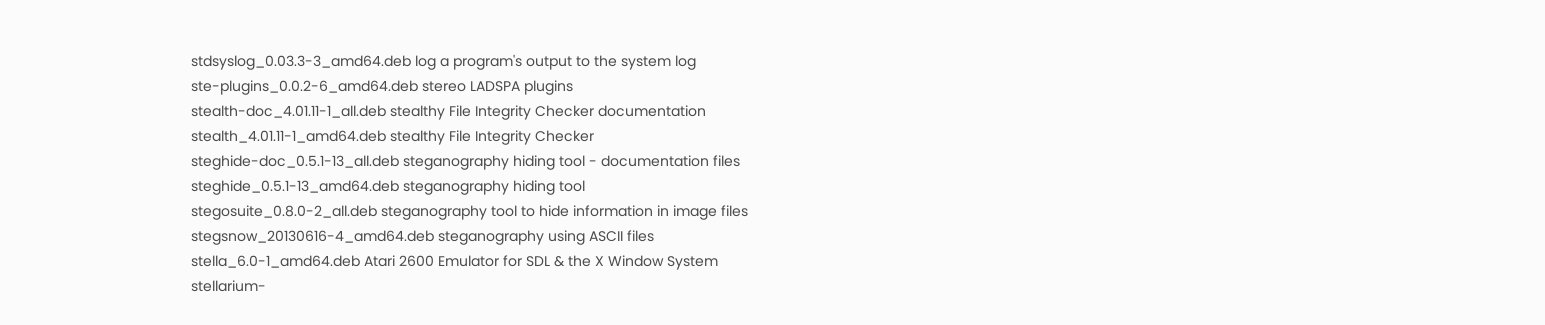stdsyslog_0.03.3-3_amd64.deb log a program's output to the system log
ste-plugins_0.0.2-6_amd64.deb stereo LADSPA plugins
stealth-doc_4.01.11-1_all.deb stealthy File Integrity Checker documentation
stealth_4.01.11-1_amd64.deb stealthy File Integrity Checker
steghide-doc_0.5.1-13_all.deb steganography hiding tool - documentation files
steghide_0.5.1-13_amd64.deb steganography hiding tool
stegosuite_0.8.0-2_all.deb steganography tool to hide information in image files
stegsnow_20130616-4_amd64.deb steganography using ASCII files
stella_6.0-1_amd64.deb Atari 2600 Emulator for SDL & the X Window System
stellarium-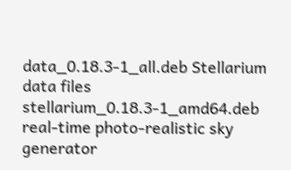data_0.18.3-1_all.deb Stellarium data files
stellarium_0.18.3-1_amd64.deb real-time photo-realistic sky generator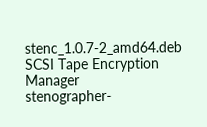stenc_1.0.7-2_amd64.deb SCSI Tape Encryption Manager
stenographer-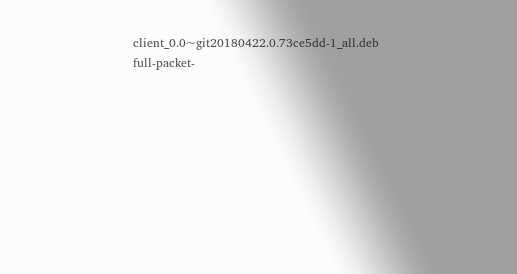client_0.0~git20180422.0.73ce5dd-1_all.deb full-packet-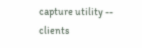capture utility -- clients